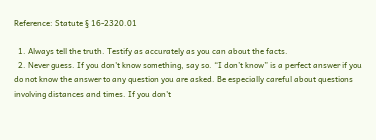Reference: Statute § 16-2320.01

  1. Always tell the truth. Testify as accurately as you can about the facts.
  2. Never guess. If you don't know something, say so. “I don’t know” is a perfect answer if you do not know the answer to any question you are asked. Be especially careful about questions involving distances and times. If you don't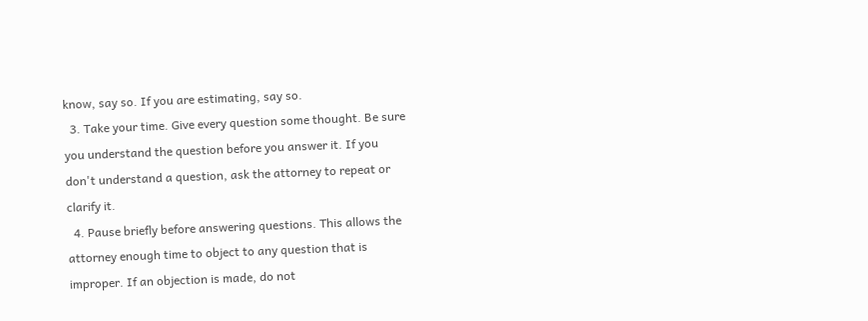know, say so. If you are estimating, say so.
  3. Take your time. Give every question some thought. Be sure you understand the question before you answer it. If you don't understand a question, ask the attorney to repeat or clarify it.
  4. Pause briefly before answering questions. This allows the attorney enough time to object to any question that is improper. If an objection is made, do not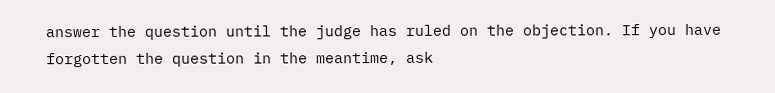answer the question until the judge has ruled on the objection. If you have forgotten the question in the meantime, ask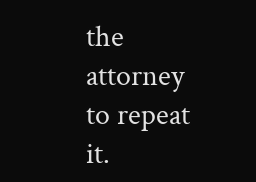the attorney to repeat it.